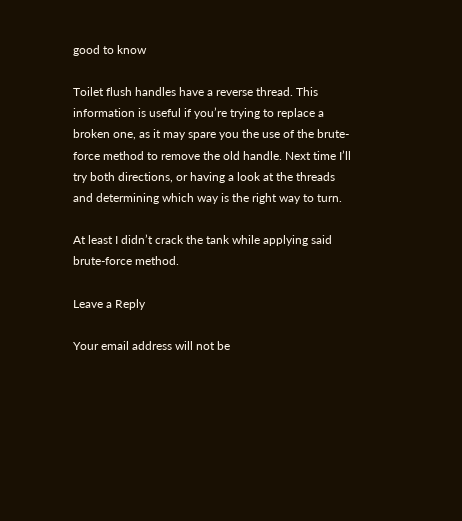good to know

Toilet flush handles have a reverse thread. This information is useful if you’re trying to replace a broken one, as it may spare you the use of the brute-force method to remove the old handle. Next time I’ll try both directions, or having a look at the threads and determining which way is the right way to turn.

At least I didn’t crack the tank while applying said brute-force method.

Leave a Reply

Your email address will not be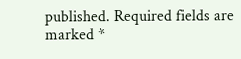published. Required fields are marked *